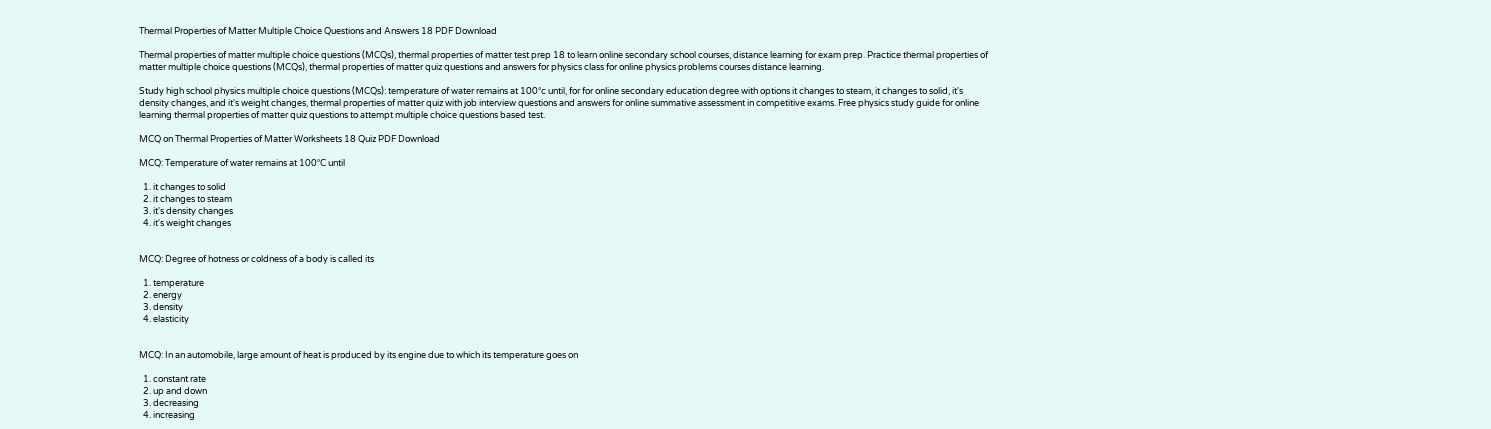Thermal Properties of Matter Multiple Choice Questions and Answers 18 PDF Download

Thermal properties of matter multiple choice questions (MCQs), thermal properties of matter test prep 18 to learn online secondary school courses, distance learning for exam prep. Practice thermal properties of matter multiple choice questions (MCQs), thermal properties of matter quiz questions and answers for physics class for online physics problems courses distance learning.

Study high school physics multiple choice questions (MCQs): temperature of water remains at 100°c until, for for online secondary education degree with options it changes to steam, it changes to solid, it's density changes, and it's weight changes, thermal properties of matter quiz with job interview questions and answers for online summative assessment in competitive exams. Free physics study guide for online learning thermal properties of matter quiz questions to attempt multiple choice questions based test.

MCQ on Thermal Properties of Matter Worksheets 18 Quiz PDF Download

MCQ: Temperature of water remains at 100°C until

  1. it changes to solid
  2. it changes to steam
  3. it's density changes
  4. it's weight changes


MCQ: Degree of hotness or coldness of a body is called its

  1. temperature
  2. energy
  3. density
  4. elasticity


MCQ: In an automobile, large amount of heat is produced by its engine due to which its temperature goes on

  1. constant rate
  2. up and down
  3. decreasing
  4. increasing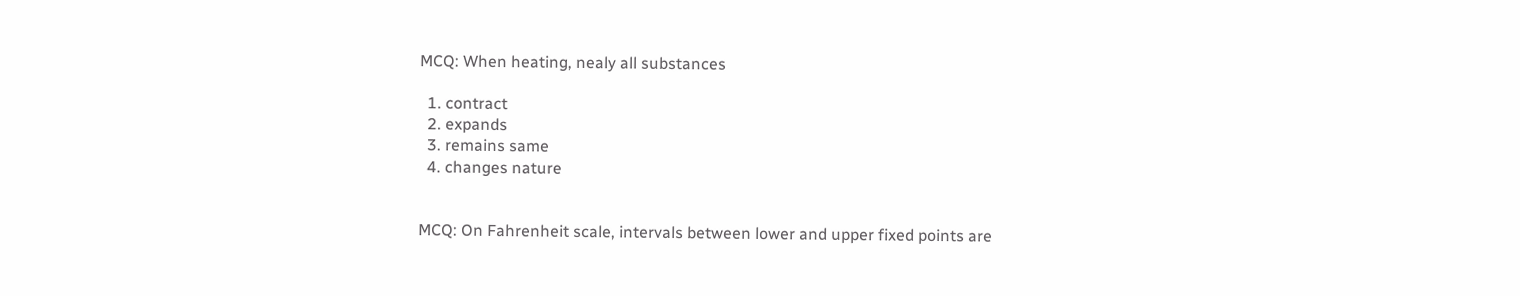MCQ: When heating, nealy all substances

  1. contract
  2. expands
  3. remains same
  4. changes nature


MCQ: On Fahrenheit scale, intervals between lower and upper fixed points are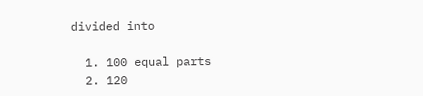divided into

  1. 100 equal parts
  2. 120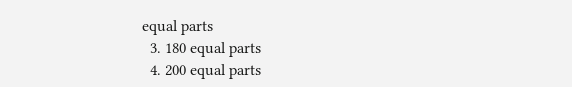equal parts
  3. 180 equal parts
  4. 200 equal parts